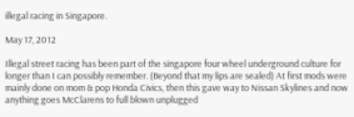illegal racing in Singapore.

May 17, 2012

Illegal street racing has been part of the singapore four wheel underground culture for longer than I can possibly remember. (Beyond that my lips are sealed) At first mods were mainly done on mom & pop Honda Civics, then this gave way to Nissan Skylines and now anything goes McClarens to full blown unplugged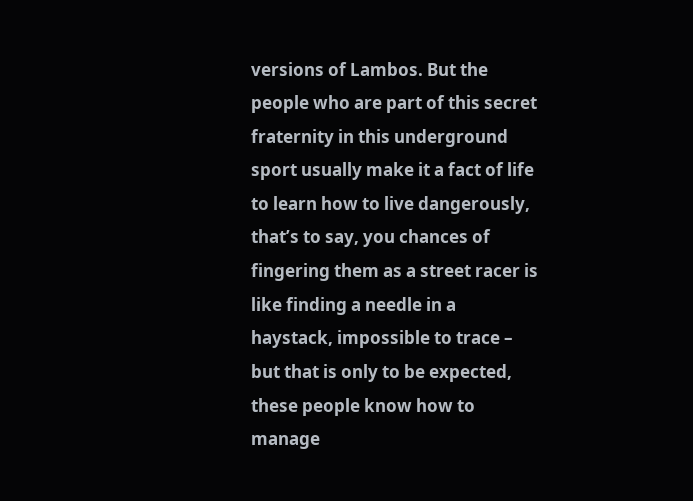versions of Lambos. But the people who are part of this secret fraternity in this underground sport usually make it a fact of life to learn how to live dangerously, that’s to say, you chances of fingering them as a street racer is like finding a needle in a haystack, impossible to trace – but that is only to be expected, these people know how to manage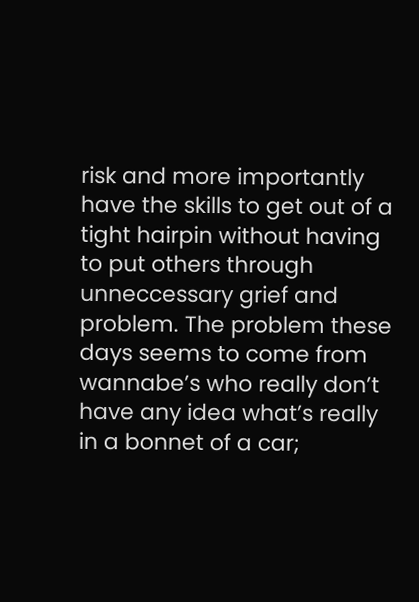risk and more importantly have the skills to get out of a tight hairpin without having to put others through unneccessary grief and problem. The problem these days seems to come from wannabe’s who really don’t have any idea what’s really in a bonnet of a car;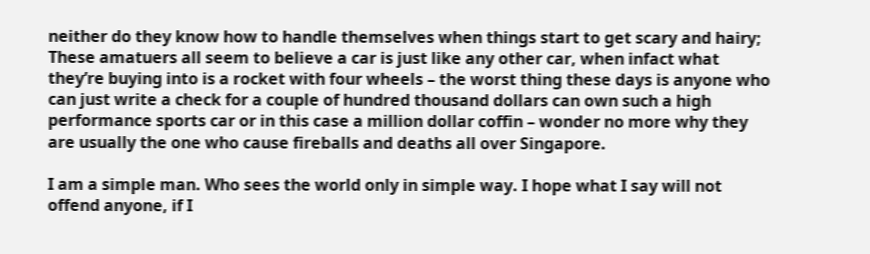neither do they know how to handle themselves when things start to get scary and hairy; These amatuers all seem to believe a car is just like any other car, when infact what they’re buying into is a rocket with four wheels – the worst thing these days is anyone who can just write a check for a couple of hundred thousand dollars can own such a high performance sports car or in this case a million dollar coffin – wonder no more why they are usually the one who cause fireballs and deaths all over Singapore.

I am a simple man. Who sees the world only in simple way. I hope what I say will not offend anyone, if I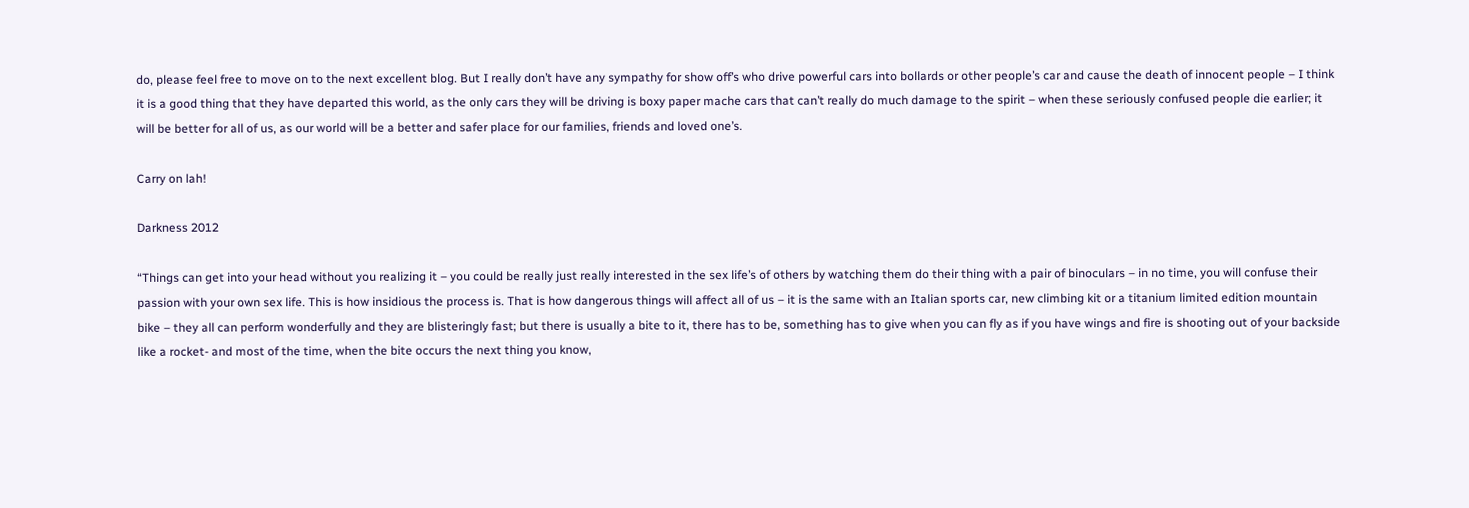do, please feel free to move on to the next excellent blog. But I really don’t have any sympathy for show off’s who drive powerful cars into bollards or other people’s car and cause the death of innocent people – I think it is a good thing that they have departed this world, as the only cars they will be driving is boxy paper mache cars that can’t really do much damage to the spirit – when these seriously confused people die earlier; it will be better for all of us, as our world will be a better and safer place for our families, friends and loved one’s.

Carry on lah!

Darkness 2012

“Things can get into your head without you realizing it – you could be really just really interested in the sex life’s of others by watching them do their thing with a pair of binoculars – in no time, you will confuse their passion with your own sex life. This is how insidious the process is. That is how dangerous things will affect all of us – it is the same with an Italian sports car, new climbing kit or a titanium limited edition mountain bike – they all can perform wonderfully and they are blisteringly fast; but there is usually a bite to it, there has to be, something has to give when you can fly as if you have wings and fire is shooting out of your backside like a rocket- and most of the time, when the bite occurs the next thing you know,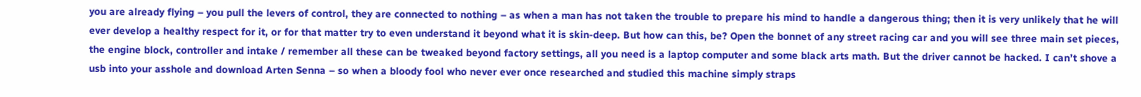you are already flying – you pull the levers of control, they are connected to nothing – as when a man has not taken the trouble to prepare his mind to handle a dangerous thing; then it is very unlikely that he will ever develop a healthy respect for it, or for that matter try to even understand it beyond what it is skin-deep. But how can this, be? Open the bonnet of any street racing car and you will see three main set pieces, the engine block, controller and intake / remember all these can be tweaked beyond factory settings, all you need is a laptop computer and some black arts math. But the driver cannot be hacked. I can’t shove a usb into your asshole and download Arten Senna – so when a bloody fool who never ever once researched and studied this machine simply straps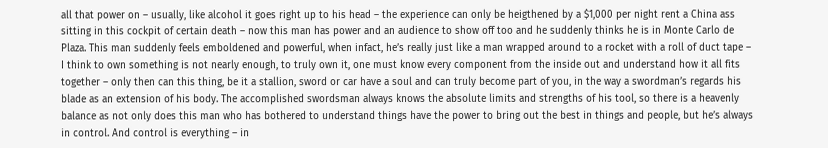all that power on – usually, like alcohol it goes right up to his head – the experience can only be heigthened by a $1,000 per night rent a China ass sitting in this cockpit of certain death – now this man has power and an audience to show off too and he suddenly thinks he is in Monte Carlo de Plaza. This man suddenly feels emboldened and powerful, when infact, he’s really just like a man wrapped around to a rocket with a roll of duct tape – I think to own something is not nearly enough, to truly own it, one must know every component from the inside out and understand how it all fits together – only then can this thing, be it a stallion, sword or car have a soul and can truly become part of you, in the way a swordman’s regards his blade as an extension of his body. The accomplished swordsman always knows the absolute limits and strengths of his tool, so there is a heavenly balance as not only does this man who has bothered to understand things have the power to bring out the best in things and people, but he’s always in control. And control is everything – in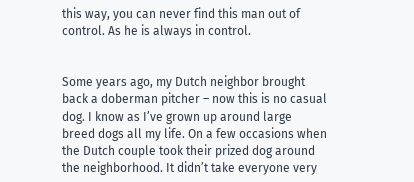this way, you can never find this man out of control. As he is always in control.


Some years ago, my Dutch neighbor brought back a doberman pitcher – now this is no casual dog. I know as I’ve grown up around large breed dogs all my life. On a few occasions when the Dutch couple took their prized dog around the neighborhood. It didn’t take everyone very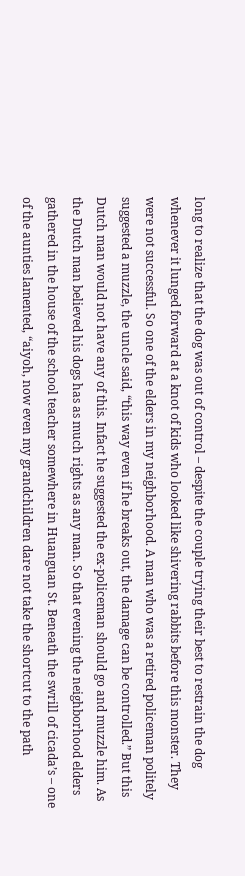long to realize that the dog was out of control – despite the couple trying their best to restrain the dog whenever it lunged forward at a knot of kids who looked like shivering rabbits before this monster. They were not successful. So one of the elders in my neighborhood. A man who was a retired policeman politely suggested a muzzle, the uncle said, “this way even if he breaks out, the damage can be controlled.” But this Dutch man would not have any of this. Infact he suggested the ex-policeman should go and muzzle him. As the Dutch man believed his dogs has as much rights as any man. So that evening the neighborhood elders gathered in the house of the school teacher somewhere in Huanguan St. Beneath the swrill of cicada’s – one of the aunties lamented, “aiyoh, now even my grandchildren dare not take the shortcut to the path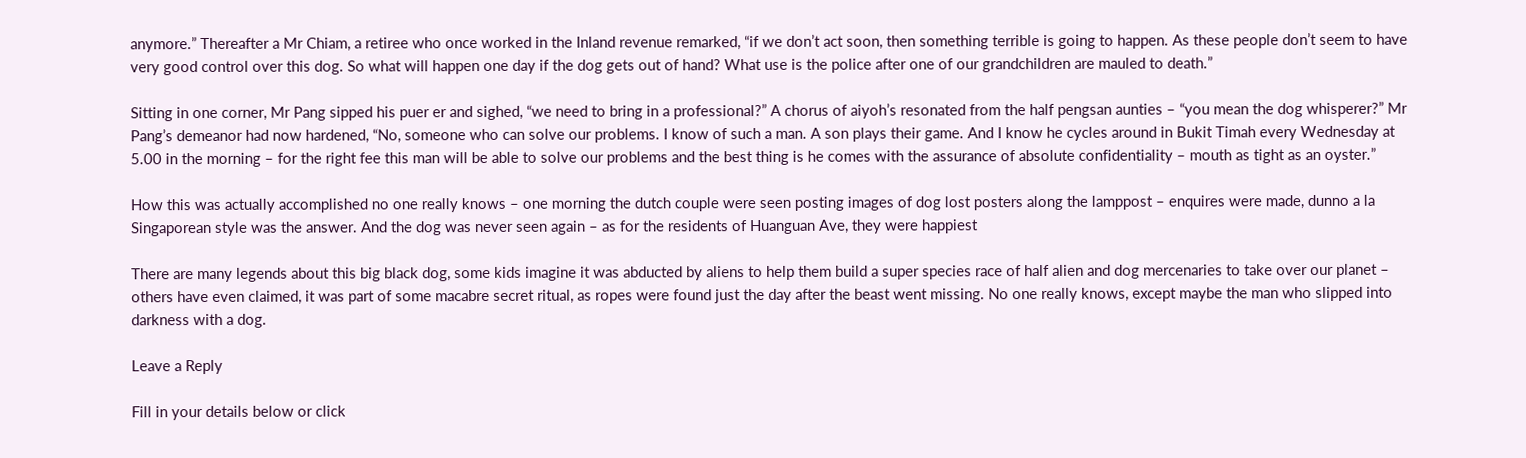anymore.” Thereafter a Mr Chiam, a retiree who once worked in the Inland revenue remarked, “if we don’t act soon, then something terrible is going to happen. As these people don’t seem to have very good control over this dog. So what will happen one day if the dog gets out of hand? What use is the police after one of our grandchildren are mauled to death.”

Sitting in one corner, Mr Pang sipped his puer er and sighed, “we need to bring in a professional?” A chorus of aiyoh’s resonated from the half pengsan aunties – “you mean the dog whisperer?” Mr Pang’s demeanor had now hardened, “No, someone who can solve our problems. I know of such a man. A son plays their game. And I know he cycles around in Bukit Timah every Wednesday at 5.00 in the morning – for the right fee this man will be able to solve our problems and the best thing is he comes with the assurance of absolute confidentiality – mouth as tight as an oyster.”

How this was actually accomplished no one really knows – one morning the dutch couple were seen posting images of dog lost posters along the lamppost – enquires were made, dunno a la Singaporean style was the answer. And the dog was never seen again – as for the residents of Huanguan Ave, they were happiest

There are many legends about this big black dog, some kids imagine it was abducted by aliens to help them build a super species race of half alien and dog mercenaries to take over our planet – others have even claimed, it was part of some macabre secret ritual, as ropes were found just the day after the beast went missing. No one really knows, except maybe the man who slipped into darkness with a dog.

Leave a Reply

Fill in your details below or click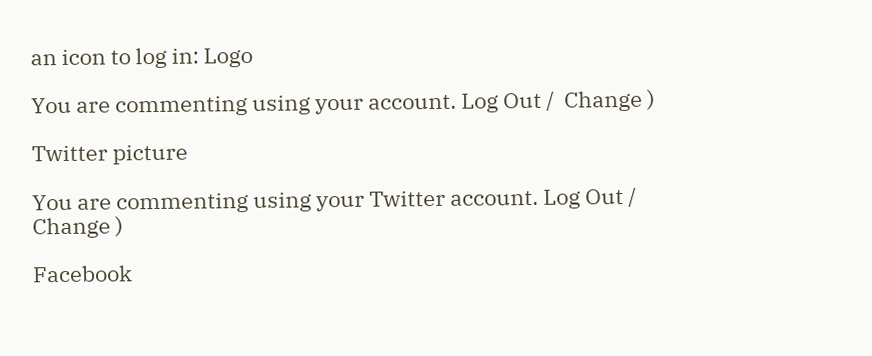an icon to log in: Logo

You are commenting using your account. Log Out /  Change )

Twitter picture

You are commenting using your Twitter account. Log Out /  Change )

Facebook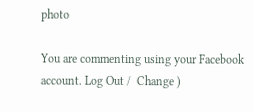photo

You are commenting using your Facebook account. Log Out /  Change )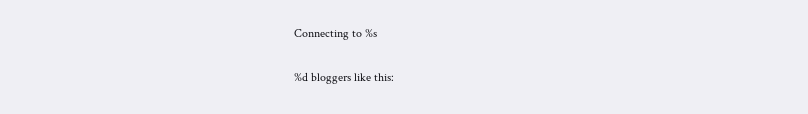Connecting to %s

%d bloggers like this: